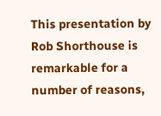This presentation by Rob Shorthouse is remarkable for a number of reasons,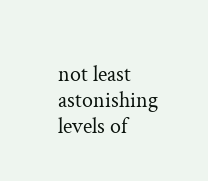not least astonishing levels of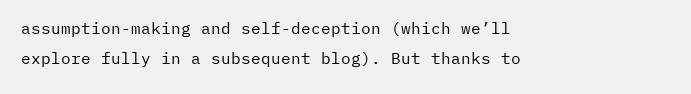assumption-making and self-deception (which we’ll explore fully in a subsequent blog). But thanks to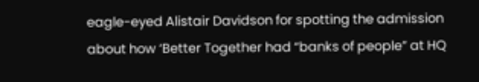eagle-eyed Alistair Davidson for spotting the admission about how ‘Better Together had “banks of people” at HQ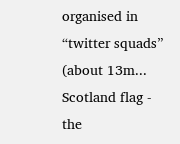organised in “twitter squads” (about 13m...
Scotland flag - the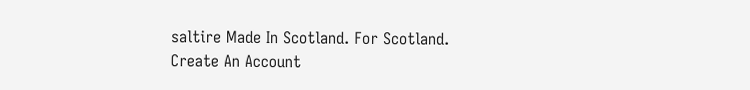saltire Made In Scotland. For Scotland.
Create An Account